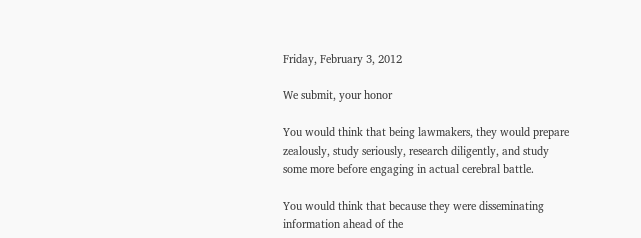Friday, February 3, 2012

We submit, your honor

You would think that being lawmakers, they would prepare zealously, study seriously, research diligently, and study some more before engaging in actual cerebral battle.

You would think that because they were disseminating information ahead of the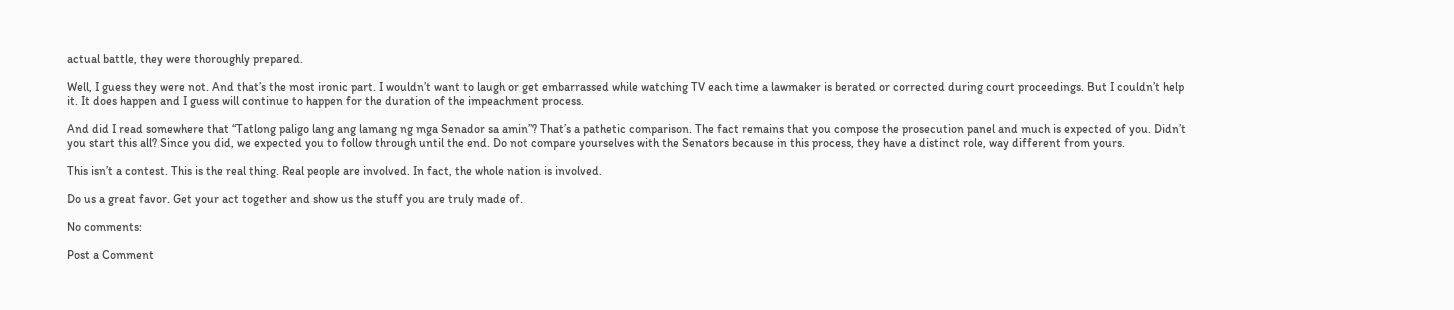actual battle, they were thoroughly prepared.

Well, I guess they were not. And that’s the most ironic part. I wouldn’t want to laugh or get embarrassed while watching TV each time a lawmaker is berated or corrected during court proceedings. But I couldn’t help it. It does happen and I guess will continue to happen for the duration of the impeachment process.

And did I read somewhere that “Tatlong paligo lang ang lamang ng mga Senador sa amin”? That’s a pathetic comparison. The fact remains that you compose the prosecution panel and much is expected of you. Didn’t you start this all? Since you did, we expected you to follow through until the end. Do not compare yourselves with the Senators because in this process, they have a distinct role, way different from yours.

This isn’t a contest. This is the real thing. Real people are involved. In fact, the whole nation is involved.

Do us a great favor. Get your act together and show us the stuff you are truly made of.

No comments:

Post a Comment